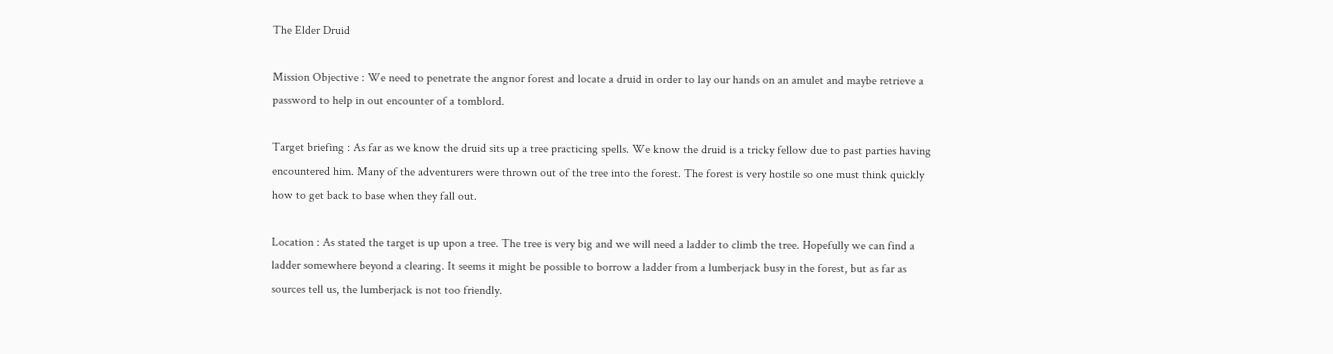The Elder Druid

Mission Objective : We need to penetrate the angnor forest and locate a druid in order to lay our hands on an amulet and maybe retrieve a password to help in out encounter of a tomblord.

Target briefing : As far as we know the druid sits up a tree practicing spells. We know the druid is a tricky fellow due to past parties having encountered him. Many of the adventurers were thrown out of the tree into the forest. The forest is very hostile so one must think quickly how to get back to base when they fall out.

Location : As stated the target is up upon a tree. The tree is very big and we will need a ladder to climb the tree. Hopefully we can find a ladder somewhere beyond a clearing. It seems it might be possible to borrow a ladder from a lumberjack busy in the forest, but as far as sources tell us, the lumberjack is not too friendly.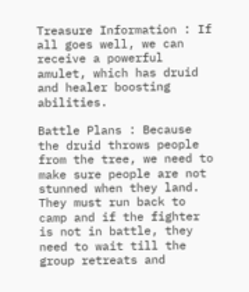Treasure Information : If all goes well, we can receive a powerful amulet, which has druid and healer boosting abilities.

Battle Plans : Because the druid throws people from the tree, we need to make sure people are not stunned when they land. They must run back to camp and if the fighter is not in battle, they need to wait till the group retreats and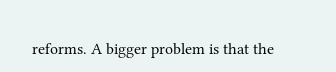reforms. A bigger problem is that the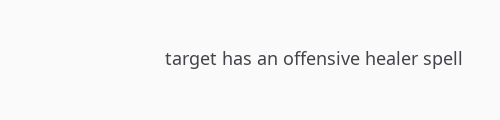target has an offensive healer spell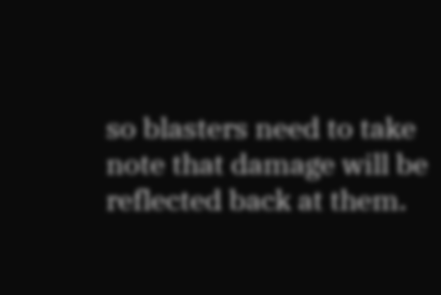so blasters need to take note that damage will be reflected back at them.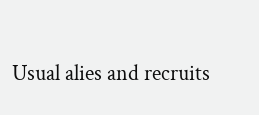Usual alies and recruits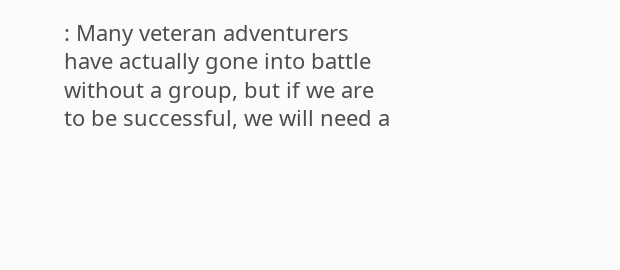: Many veteran adventurers have actually gone into battle without a group, but if we are to be successful, we will need a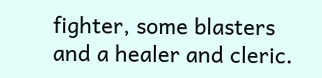fighter, some blasters and a healer and cleric.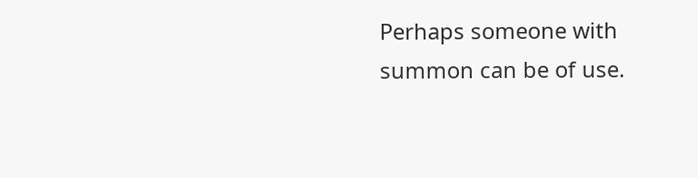Perhaps someone with summon can be of use.